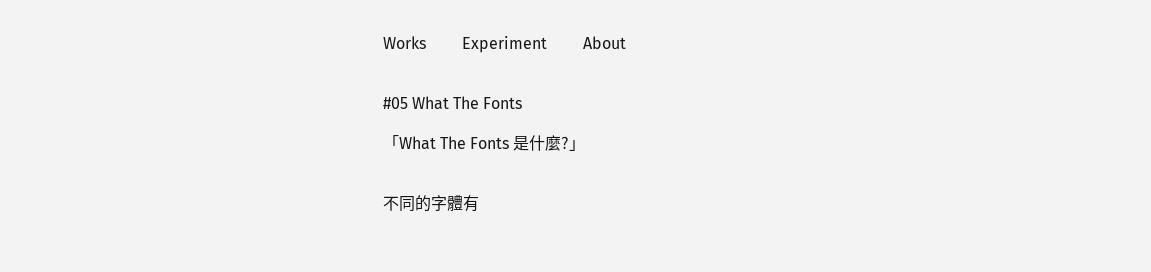Works         Experiment         About


#05 What The Fonts

「What The Fonts 是什麼?」


不同的字體有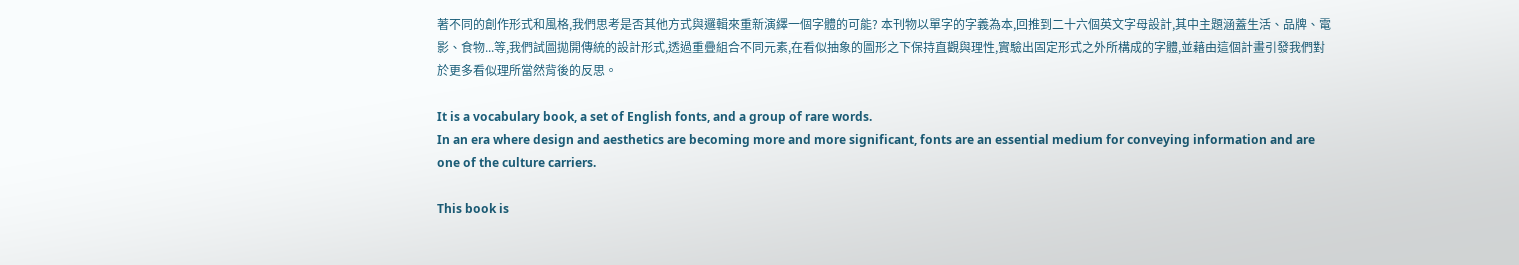著不同的創作形式和風格,我們思考是否其他方式與邏輯來重新演繹一個字體的可能? 本刊物以單字的字義為本,回推到二十六個英文字母設計,其中主題涵蓋生活、品牌、電影、食物...等,我們試圖拋開傳統的設計形式,透過重疊組合不同元素,在看似抽象的圖形之下保持直觀與理性,實驗出固定形式之外所構成的字體,並藉由這個計畫引發我們對於更多看似理所當然背後的反思。

It is a vocabulary book, a set of English fonts, and a group of rare words.
In an era where design and aesthetics are becoming more and more significant, fonts are an essential medium for conveying information and are one of the culture carriers.

This book is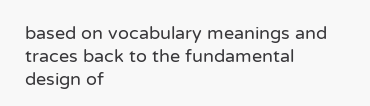based on vocabulary meanings and traces back to the fundamental design of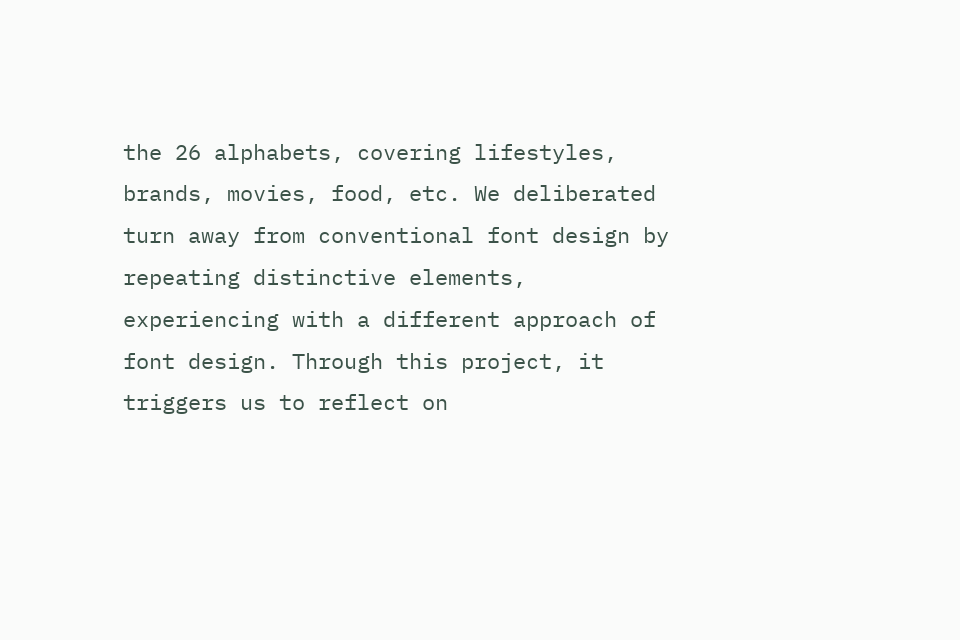the 26 alphabets, covering lifestyles, brands, movies, food, etc. We deliberated turn away from conventional font design by repeating distinctive elements, experiencing with a different approach of font design. Through this project, it triggers us to reflect on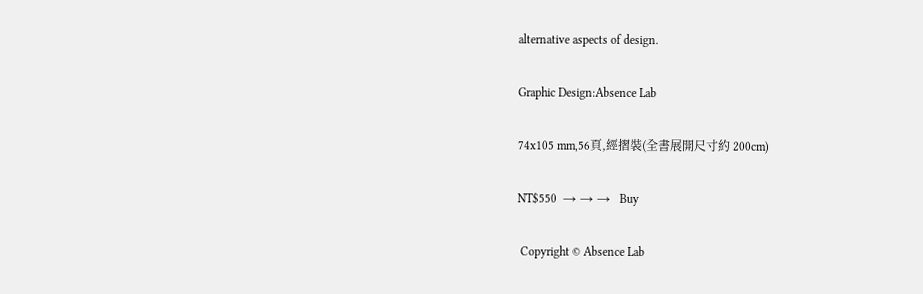alternative aspects of design.

Graphic Design:Absence Lab

74x105 mm,56頁,經摺裝(全書展開尺寸約 200cm)

NT$550  → → →   Buy

 Copyright © Absence Lab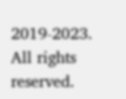2019-2023. All rights reserved.